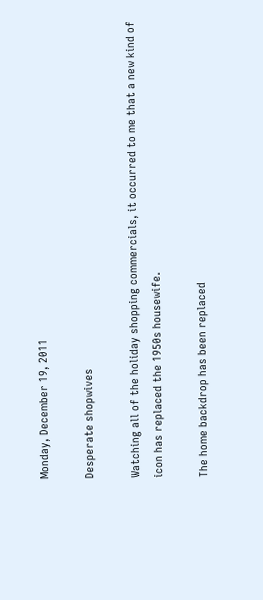Monday, December 19, 2011

Desperate shopwives

Watching all of the holiday shopping commercials, it occurred to me that a new kind of icon has replaced the 1950s housewife.

The home backdrop has been replaced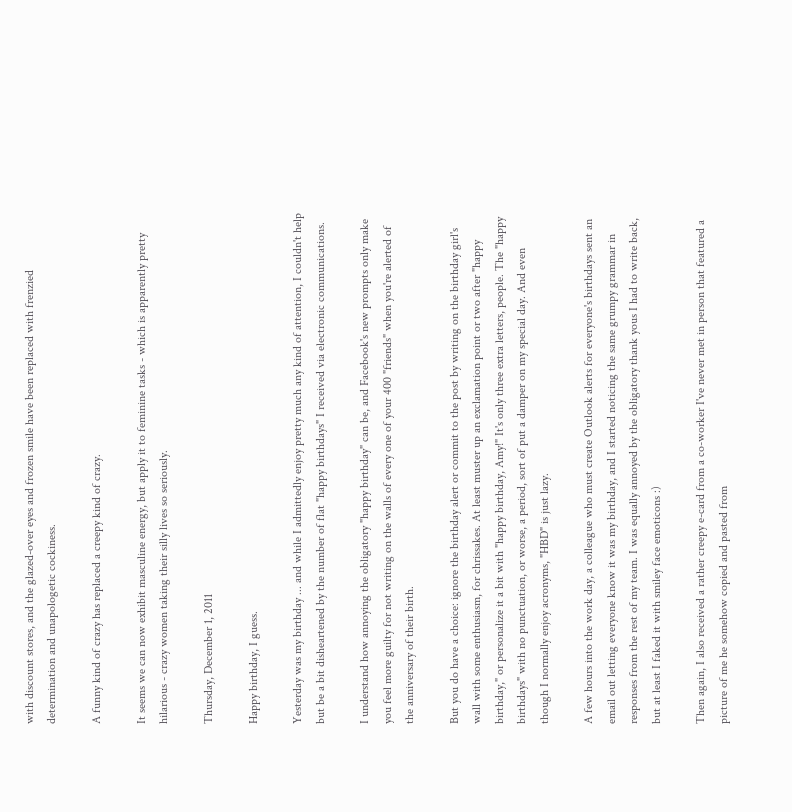with discount stores, and the glazed-over eyes and frozen smile have been replaced with frenzied determination and unapologetic cockiness.

A funny kind of crazy has replaced a creepy kind of crazy.

It seems we can now exhibit masculine energy, but apply it to feminine tasks - which is apparently pretty hilarious - crazy women taking their silly lives so seriously.

Thursday, December 1, 2011

Happy birthday, I guess.

Yesterday was my birthday ... and while I admittedly enjoy pretty much any kind of attention, I couldn't help but be a bit disheartened by the number of flat "happy birthdays" I received via electronic communications.

I understand how annoying the obligatory "happy birthday" can be, and Facebook's new prompts only make you feel more guilty for not writing on the walls of every one of your 400 "friends" when you're alerted of the anniversary of their birth.

But you do have a choice: ignore the birthday alert or commit to the post by writing on the birthday girl's wall with some enthusiasm, for chrissakes. At least muster up an exclamation point or two after "happy birthday," or personalize it a bit with "happy birthday, Amy!" It's only three extra letters, people. The "happy birthdays" with no punctuation, or worse, a period, sort of put a damper on my special day. And even though I normally enjoy acronyms, "HBD" is just lazy.

A few hours into the work day, a colleague who must create Outlook alerts for everyone's birthdays sent an email out letting everyone know it was my birthday, and I started noticing the same grumpy grammar in responses from the rest of my team. I was equally annoyed by the obligatory thank yous I had to write back, but at least I faked it with smiley face emoticons :)

Then again, I also received a rather creepy e-card from a co-worker I've never met in person that featured a picture of me he somehow copied and pasted from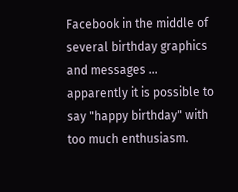Facebook in the middle of several birthday graphics and messages ... apparently it is possible to say "happy birthday" with too much enthusiasm.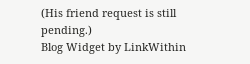(His friend request is still pending.)
Blog Widget by LinkWithin